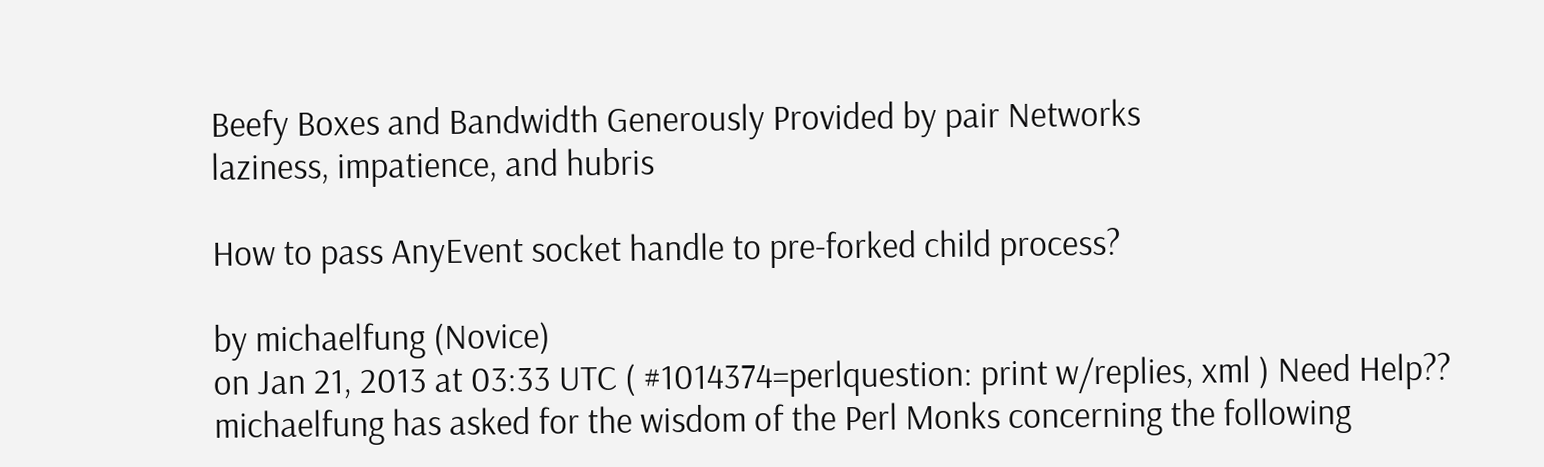Beefy Boxes and Bandwidth Generously Provided by pair Networks
laziness, impatience, and hubris

How to pass AnyEvent socket handle to pre-forked child process?

by michaelfung (Novice)
on Jan 21, 2013 at 03:33 UTC ( #1014374=perlquestion: print w/replies, xml ) Need Help??
michaelfung has asked for the wisdom of the Perl Monks concerning the following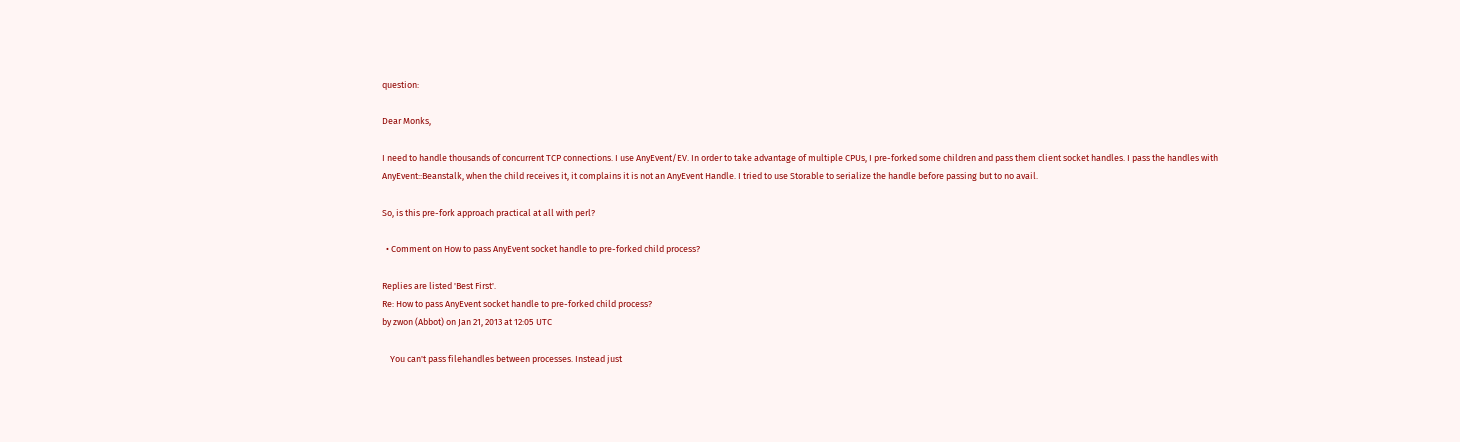question:

Dear Monks,

I need to handle thousands of concurrent TCP connections. I use AnyEvent/EV. In order to take advantage of multiple CPUs, I pre-forked some children and pass them client socket handles. I pass the handles with AnyEvent::Beanstalk, when the child receives it, it complains it is not an AnyEvent Handle. I tried to use Storable to serialize the handle before passing but to no avail.

So, is this pre-fork approach practical at all with perl?

  • Comment on How to pass AnyEvent socket handle to pre-forked child process?

Replies are listed 'Best First'.
Re: How to pass AnyEvent socket handle to pre-forked child process?
by zwon (Abbot) on Jan 21, 2013 at 12:05 UTC

    You can't pass filehandles between processes. Instead just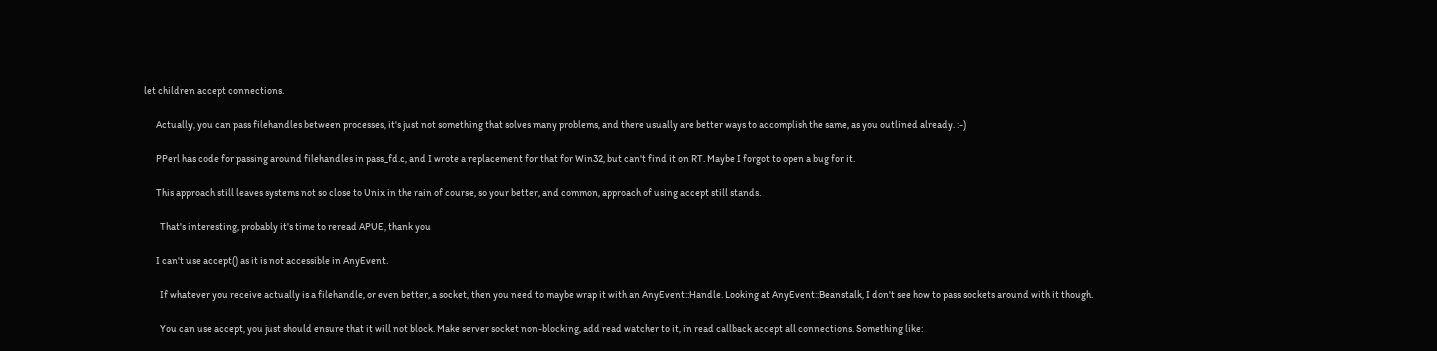let children accept connections.

      Actually, you can pass filehandles between processes, it's just not something that solves many problems, and there usually are better ways to accomplish the same, as you outlined already. :-)

      PPerl has code for passing around filehandles in pass_fd.c, and I wrote a replacement for that for Win32, but can't find it on RT. Maybe I forgot to open a bug for it.

      This approach still leaves systems not so close to Unix in the rain of course, so your better, and common, approach of using accept still stands.

        That's interesting, probably it's time to reread APUE, thank you

      I can't use accept() as it is not accessible in AnyEvent.

        If whatever you receive actually is a filehandle, or even better, a socket, then you need to maybe wrap it with an AnyEvent::Handle. Looking at AnyEvent::Beanstalk, I don't see how to pass sockets around with it though.

        You can use accept, you just should ensure that it will not block. Make server socket non-blocking, add read watcher to it, in read callback accept all connections. Something like: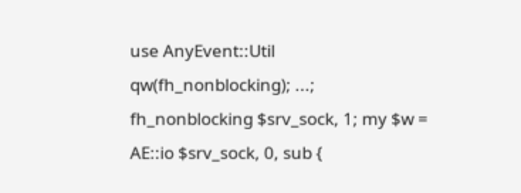use AnyEvent::Util qw(fh_nonblocking); ...; fh_nonblocking $srv_sock, 1; my $w = AE::io $srv_sock, 0, sub {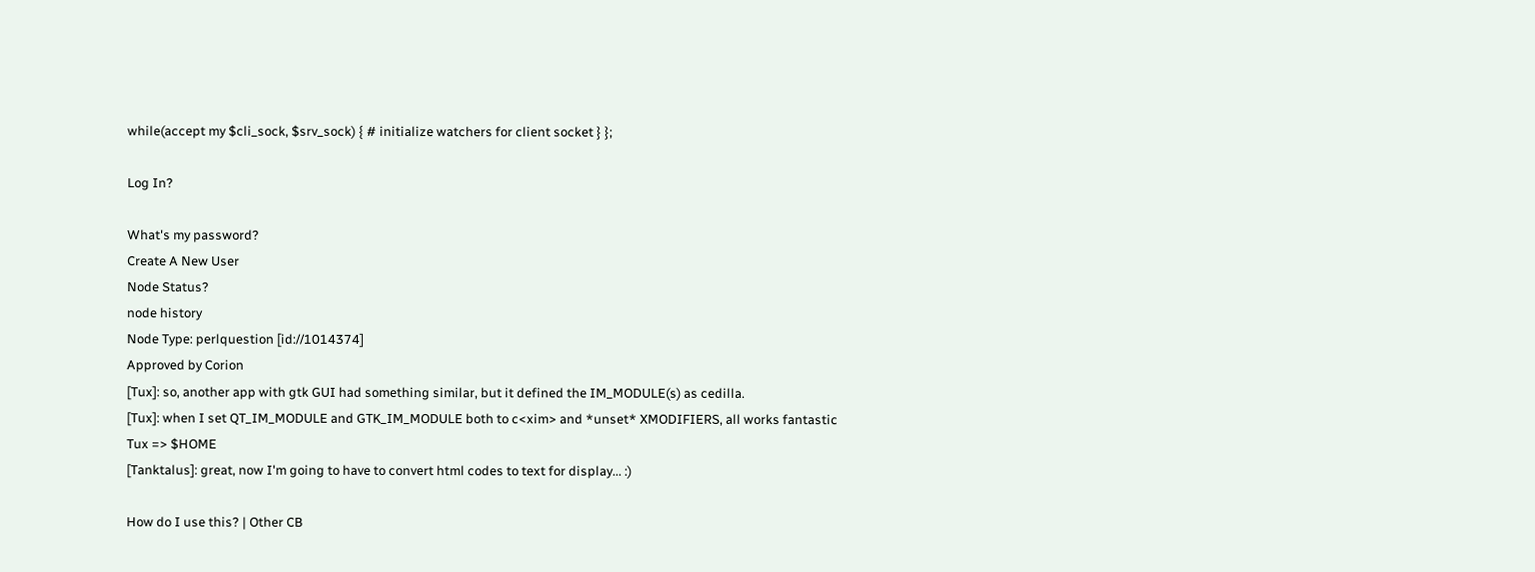while(accept my $cli_sock, $srv_sock) { # initialize watchers for client socket } };

Log In?

What's my password?
Create A New User
Node Status?
node history
Node Type: perlquestion [id://1014374]
Approved by Corion
[Tux]: so, another app with gtk GUI had something similar, but it defined the IM_MODULE(s) as cedilla.
[Tux]: when I set QT_IM_MODULE and GTK_IM_MODULE both to c<xim> and *unset* XMODIFIERS, all works fantastic
Tux => $HOME
[Tanktalus]: great, now I'm going to have to convert html codes to text for display... :)

How do I use this? | Other CB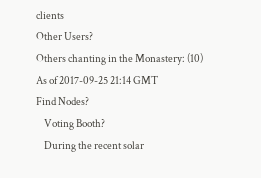clients
Other Users?
Others chanting in the Monastery: (10)
As of 2017-09-25 21:14 GMT
Find Nodes?
    Voting Booth?
    During the recent solar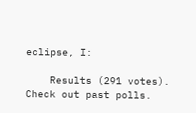eclipse, I:

    Results (291 votes). Check out past polls.